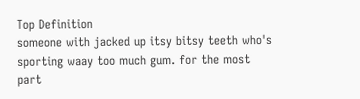Top Definition
someone with jacked up itsy bitsy teeth who's sporting waay too much gum. for the most part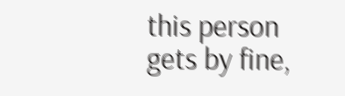this person gets by fine,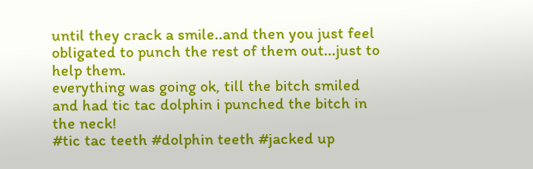until they crack a smile..and then you just feel obligated to punch the rest of them out...just to help them.
everything was going ok, till the bitch smiled and had tic tac dolphin i punched the bitch in the neck!
#tic tac teeth #dolphin teeth #jacked up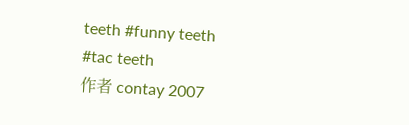teeth #funny teeth #tac teeth
作者 contay 2007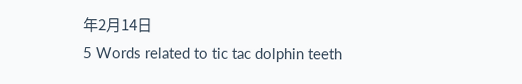年2月14日
5 Words related to tic tac dolphin teeth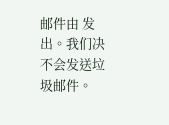邮件由 发出。我们决不会发送垃圾邮件。